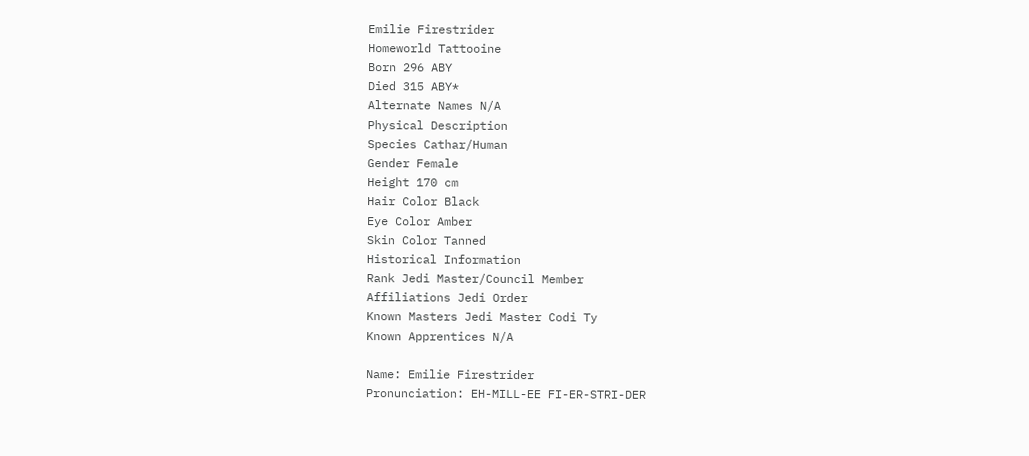Emilie Firestrider
Homeworld Tattooine
Born 296 ABY
Died 315 ABY*
Alternate Names N/A
Physical Description
Species Cathar/Human
Gender Female
Height 170 cm
Hair Color Black
Eye Color Amber
Skin Color Tanned
Historical Information
Rank Jedi Master/Council Member
Affiliations Jedi Order
Known Masters Jedi Master Codi Ty
Known Apprentices N/A

Name: Emilie Firestrider
Pronunciation: EH-MILL-EE FI-ER-STRI-DER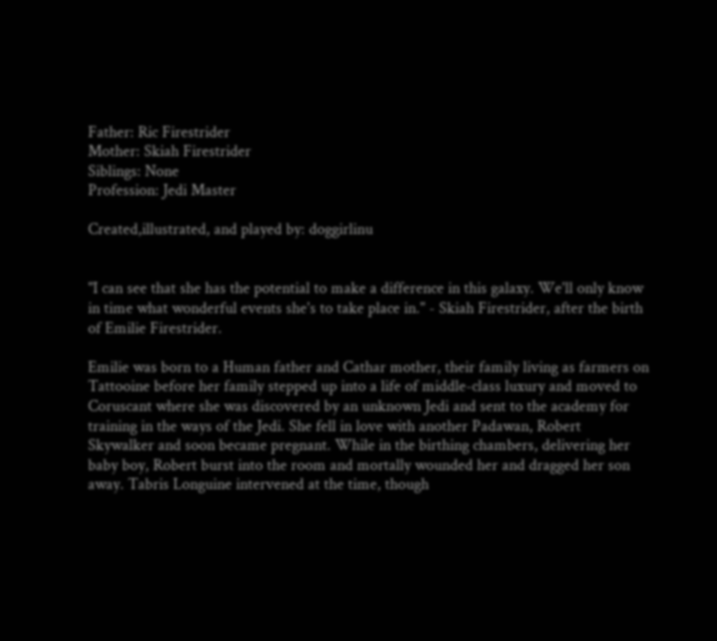Father: Ric Firestrider
Mother: Skiah Firestrider
Siblings: None
Profession: Jedi Master

Created,illustrated, and played by: doggirlinu


"I can see that she has the potential to make a difference in this galaxy. We'll only know in time what wonderful events she's to take place in." - Skiah Firestrider, after the birth of Emilie Firestrider.

Emilie was born to a Human father and Cathar mother, their family living as farmers on Tattooine before her family stepped up into a life of middle-class luxury and moved to Coruscant where she was discovered by an unknown Jedi and sent to the academy for training in the ways of the Jedi. She fell in love with another Padawan, Robert Skywalker and soon became pregnant. While in the birthing chambers, delivering her baby boy, Robert burst into the room and mortally wounded her and dragged her son away. Tabris Longuine intervened at the time, though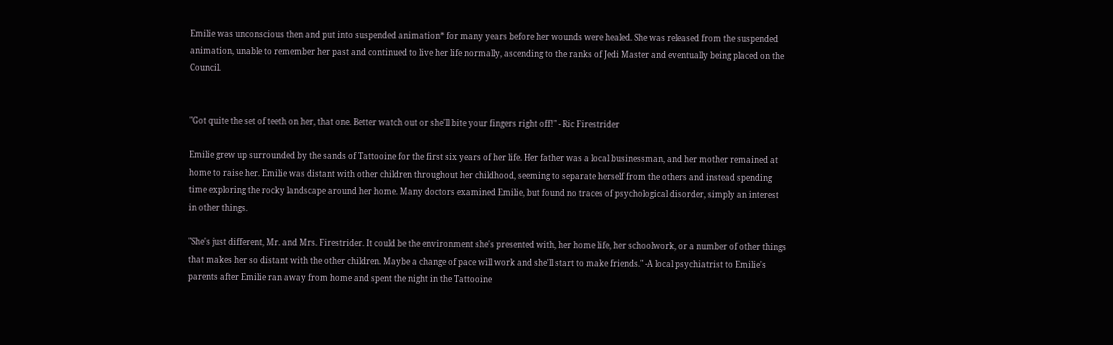Emilie was unconscious then and put into suspended animation* for many years before her wounds were healed. She was released from the suspended animation, unable to remember her past and continued to live her life normally, ascending to the ranks of Jedi Master and eventually being placed on the Council.


"Got quite the set of teeth on her, that one. Better watch out or she'll bite your fingers right off!" - Ric Firestrider

Emilie grew up surrounded by the sands of Tattooine for the first six years of her life. Her father was a local businessman, and her mother remained at home to raise her. Emilie was distant with other children throughout her childhood, seeming to separate herself from the others and instead spending time exploring the rocky landscape around her home. Many doctors examined Emilie, but found no traces of psychological disorder, simply an interest in other things.

"She's just different, Mr. and Mrs. Firestrider. It could be the environment she's presented with, her home life, her schoolwork, or a number of other things that makes her so distant with the other children. Maybe a change of pace will work and she'll start to make friends." -A local psychiatrist to Emilie's parents after Emilie ran away from home and spent the night in the Tattooine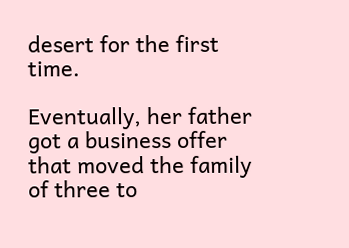desert for the first time.

Eventually, her father got a business offer that moved the family of three to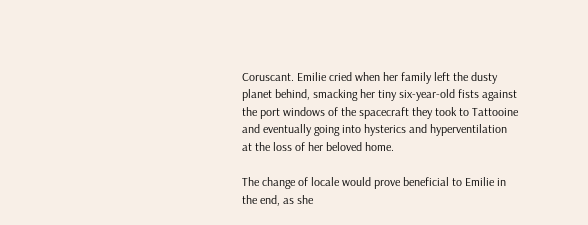Coruscant. Emilie cried when her family left the dusty planet behind, smacking her tiny six-year-old fists against the port windows of the spacecraft they took to Tattooine and eventually going into hysterics and hyperventilation at the loss of her beloved home.

The change of locale would prove beneficial to Emilie in the end, as she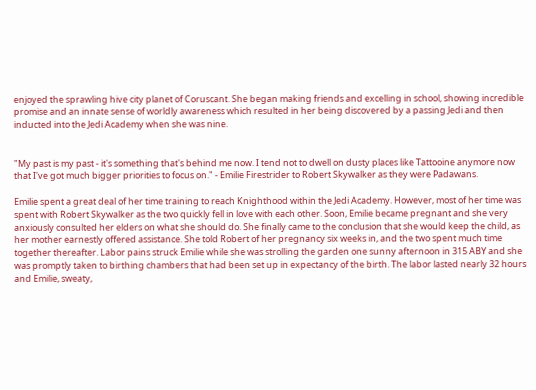enjoyed the sprawling hive city planet of Coruscant. She began making friends and excelling in school, showing incredible promise and an innate sense of worldly awareness which resulted in her being discovered by a passing Jedi and then inducted into the Jedi Academy when she was nine.


"My past is my past - it's something that's behind me now. I tend not to dwell on dusty places like Tattooine anymore now that I've got much bigger priorities to focus on." - Emilie Firestrider to Robert Skywalker as they were Padawans.

Emilie spent a great deal of her time training to reach Knighthood within the Jedi Academy. However, most of her time was spent with Robert Skywalker as the two quickly fell in love with each other. Soon, Emilie became pregnant and she very anxiously consulted her elders on what she should do. She finally came to the conclusion that she would keep the child, as her mother earnestly offered assistance. She told Robert of her pregnancy six weeks in, and the two spent much time together thereafter. Labor pains struck Emilie while she was strolling the garden one sunny afternoon in 315 ABY and she was promptly taken to birthing chambers that had been set up in expectancy of the birth. The labor lasted nearly 32 hours and Emilie, sweaty,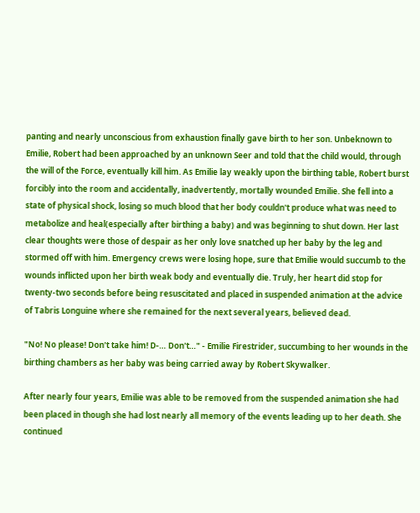panting and nearly unconscious from exhaustion finally gave birth to her son. Unbeknown to Emilie, Robert had been approached by an unknown Seer and told that the child would, through the will of the Force, eventually kill him. As Emilie lay weakly upon the birthing table, Robert burst forcibly into the room and accidentally, inadvertently, mortally wounded Emilie. She fell into a state of physical shock, losing so much blood that her body couldn't produce what was need to metabolize and heal(especially after birthing a baby) and was beginning to shut down. Her last clear thoughts were those of despair as her only love snatched up her baby by the leg and stormed off with him. Emergency crews were losing hope, sure that Emilie would succumb to the wounds inflicted upon her birth weak body and eventually die. Truly, her heart did stop for twenty-two seconds before being resuscitated and placed in suspended animation at the advice of Tabris Longuine where she remained for the next several years, believed dead.

"No! No please! Don't take him! D-… Don't…" - Emilie Firestrider, succumbing to her wounds in the birthing chambers as her baby was being carried away by Robert Skywalker.

After nearly four years, Emilie was able to be removed from the suspended animation she had been placed in though she had lost nearly all memory of the events leading up to her death. She continued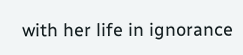with her life in ignorance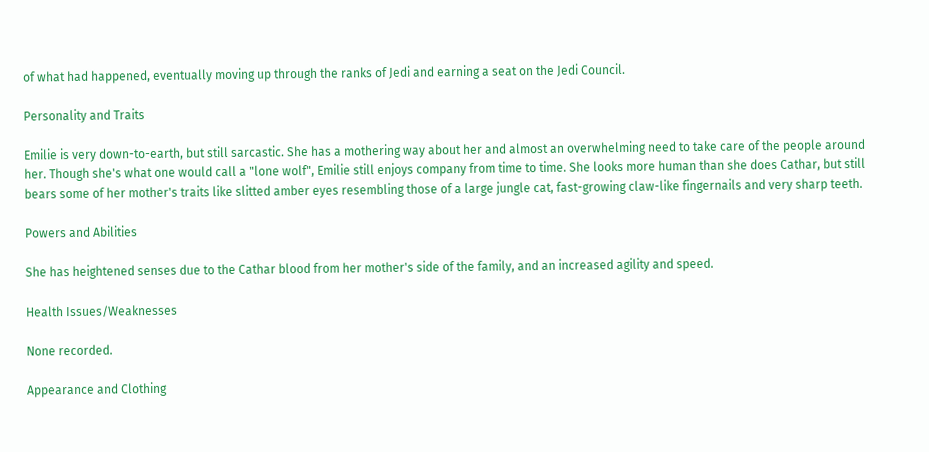of what had happened, eventually moving up through the ranks of Jedi and earning a seat on the Jedi Council.

Personality and Traits

Emilie is very down-to-earth, but still sarcastic. She has a mothering way about her and almost an overwhelming need to take care of the people around her. Though she's what one would call a "lone wolf", Emilie still enjoys company from time to time. She looks more human than she does Cathar, but still bears some of her mother's traits like slitted amber eyes resembling those of a large jungle cat, fast-growing claw-like fingernails and very sharp teeth.

Powers and Abilities

She has heightened senses due to the Cathar blood from her mother's side of the family, and an increased agility and speed.

Health Issues/Weaknesses

None recorded.

Appearance and Clothing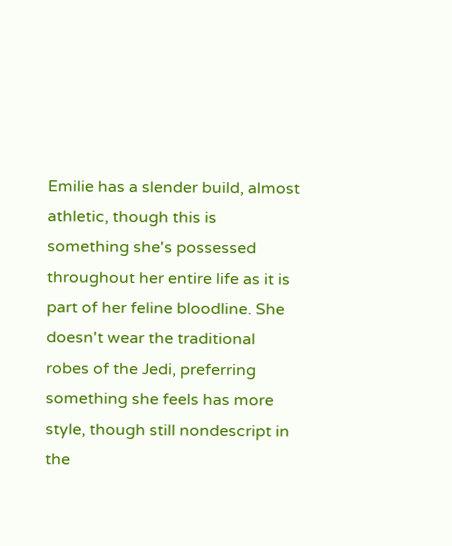Emilie has a slender build, almost athletic, though this is something she's possessed throughout her entire life as it is part of her feline bloodline. She doesn't wear the traditional robes of the Jedi, preferring something she feels has more style, though still nondescript in the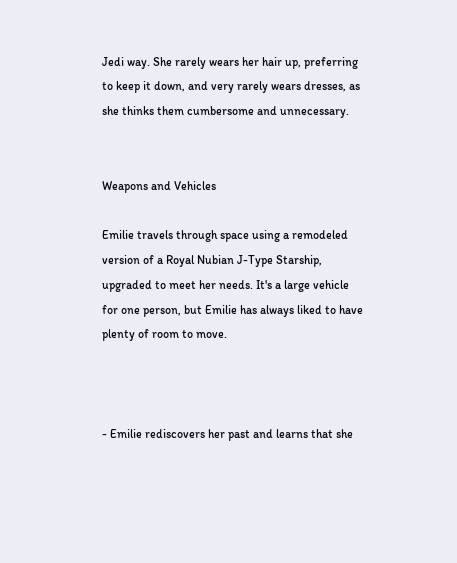Jedi way. She rarely wears her hair up, preferring to keep it down, and very rarely wears dresses, as she thinks them cumbersome and unnecessary.


Weapons and Vehicles

Emilie travels through space using a remodeled version of a Royal Nubian J-Type Starship, upgraded to meet her needs. It's a large vehicle for one person, but Emilie has always liked to have plenty of room to move.



- Emilie rediscovers her past and learns that she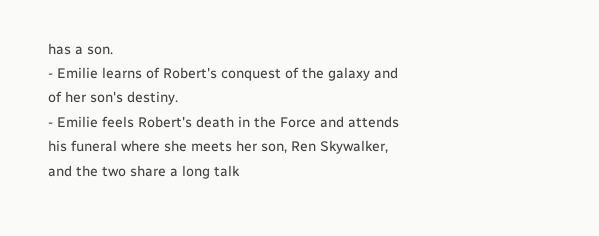has a son.
- Emilie learns of Robert's conquest of the galaxy and of her son's destiny.
- Emilie feels Robert's death in the Force and attends his funeral where she meets her son, Ren Skywalker, and the two share a long talk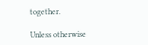together.

Unless otherwise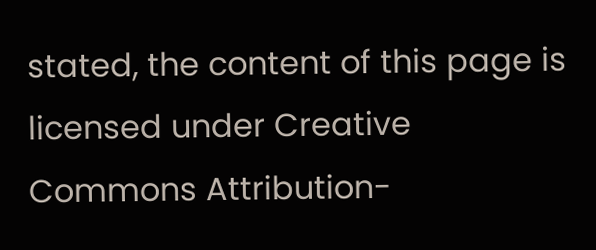stated, the content of this page is licensed under Creative Commons Attribution-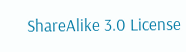ShareAlike 3.0 License